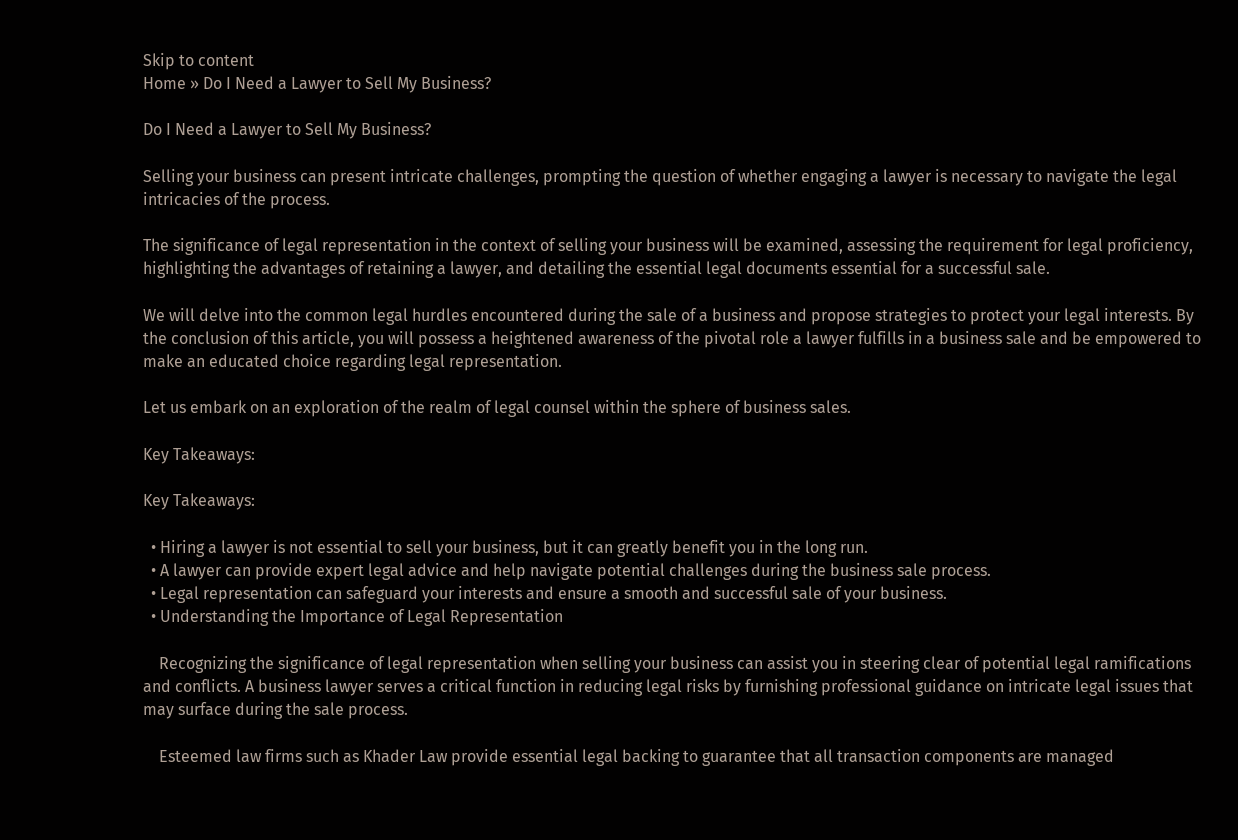Skip to content
Home » Do I Need a Lawyer to Sell My Business?

Do I Need a Lawyer to Sell My Business?

Selling your business can present intricate challenges, prompting the question of whether engaging a lawyer is necessary to navigate the legal intricacies of the process.

The significance of legal representation in the context of selling your business will be examined, assessing the requirement for legal proficiency, highlighting the advantages of retaining a lawyer, and detailing the essential legal documents essential for a successful sale.

We will delve into the common legal hurdles encountered during the sale of a business and propose strategies to protect your legal interests. By the conclusion of this article, you will possess a heightened awareness of the pivotal role a lawyer fulfills in a business sale and be empowered to make an educated choice regarding legal representation.

Let us embark on an exploration of the realm of legal counsel within the sphere of business sales.

Key Takeaways:

Key Takeaways:

  • Hiring a lawyer is not essential to sell your business, but it can greatly benefit you in the long run.
  • A lawyer can provide expert legal advice and help navigate potential challenges during the business sale process.
  • Legal representation can safeguard your interests and ensure a smooth and successful sale of your business.
  • Understanding the Importance of Legal Representation

    Recognizing the significance of legal representation when selling your business can assist you in steering clear of potential legal ramifications and conflicts. A business lawyer serves a critical function in reducing legal risks by furnishing professional guidance on intricate legal issues that may surface during the sale process.

    Esteemed law firms such as Khader Law provide essential legal backing to guarantee that all transaction components are managed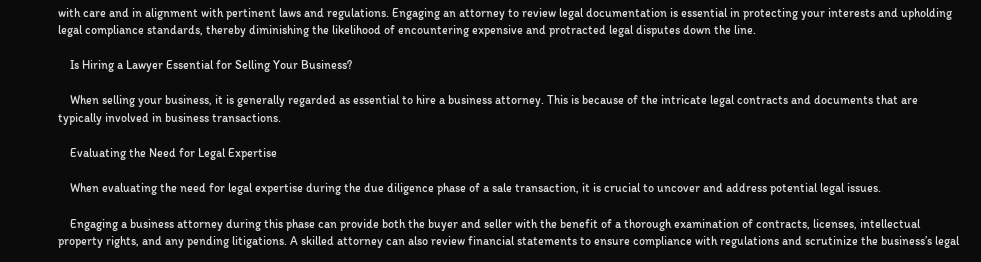with care and in alignment with pertinent laws and regulations. Engaging an attorney to review legal documentation is essential in protecting your interests and upholding legal compliance standards, thereby diminishing the likelihood of encountering expensive and protracted legal disputes down the line.

    Is Hiring a Lawyer Essential for Selling Your Business?

    When selling your business, it is generally regarded as essential to hire a business attorney. This is because of the intricate legal contracts and documents that are typically involved in business transactions.

    Evaluating the Need for Legal Expertise

    When evaluating the need for legal expertise during the due diligence phase of a sale transaction, it is crucial to uncover and address potential legal issues.

    Engaging a business attorney during this phase can provide both the buyer and seller with the benefit of a thorough examination of contracts, licenses, intellectual property rights, and any pending litigations. A skilled attorney can also review financial statements to ensure compliance with regulations and scrutinize the business’s legal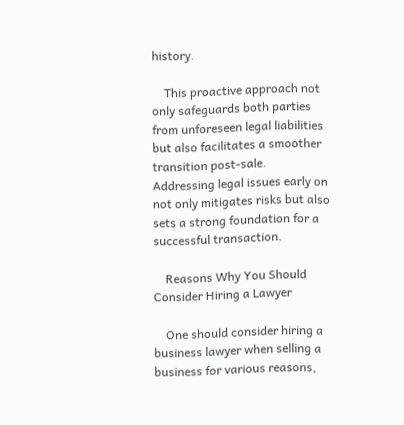history.

    This proactive approach not only safeguards both parties from unforeseen legal liabilities but also facilitates a smoother transition post-sale. Addressing legal issues early on not only mitigates risks but also sets a strong foundation for a successful transaction.

    Reasons Why You Should Consider Hiring a Lawyer

    One should consider hiring a business lawyer when selling a business for various reasons,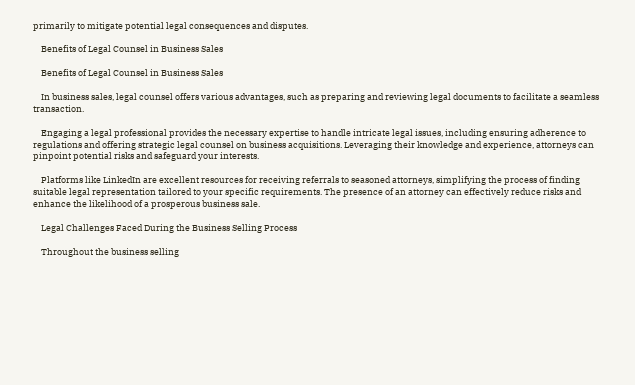primarily to mitigate potential legal consequences and disputes.

    Benefits of Legal Counsel in Business Sales

    Benefits of Legal Counsel in Business Sales

    In business sales, legal counsel offers various advantages, such as preparing and reviewing legal documents to facilitate a seamless transaction.

    Engaging a legal professional provides the necessary expertise to handle intricate legal issues, including ensuring adherence to regulations and offering strategic legal counsel on business acquisitions. Leveraging their knowledge and experience, attorneys can pinpoint potential risks and safeguard your interests.

    Platforms like LinkedIn are excellent resources for receiving referrals to seasoned attorneys, simplifying the process of finding suitable legal representation tailored to your specific requirements. The presence of an attorney can effectively reduce risks and enhance the likelihood of a prosperous business sale.

    Legal Challenges Faced During the Business Selling Process

    Throughout the business selling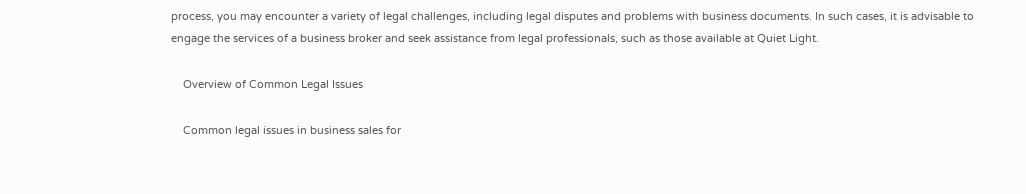process, you may encounter a variety of legal challenges, including legal disputes and problems with business documents. In such cases, it is advisable to engage the services of a business broker and seek assistance from legal professionals, such as those available at Quiet Light.

    Overview of Common Legal Issues

    Common legal issues in business sales for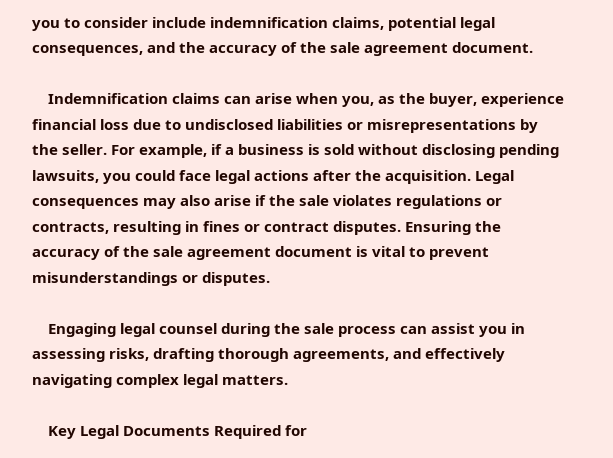you to consider include indemnification claims, potential legal consequences, and the accuracy of the sale agreement document.

    Indemnification claims can arise when you, as the buyer, experience financial loss due to undisclosed liabilities or misrepresentations by the seller. For example, if a business is sold without disclosing pending lawsuits, you could face legal actions after the acquisition. Legal consequences may also arise if the sale violates regulations or contracts, resulting in fines or contract disputes. Ensuring the accuracy of the sale agreement document is vital to prevent misunderstandings or disputes.

    Engaging legal counsel during the sale process can assist you in assessing risks, drafting thorough agreements, and effectively navigating complex legal matters.

    Key Legal Documents Required for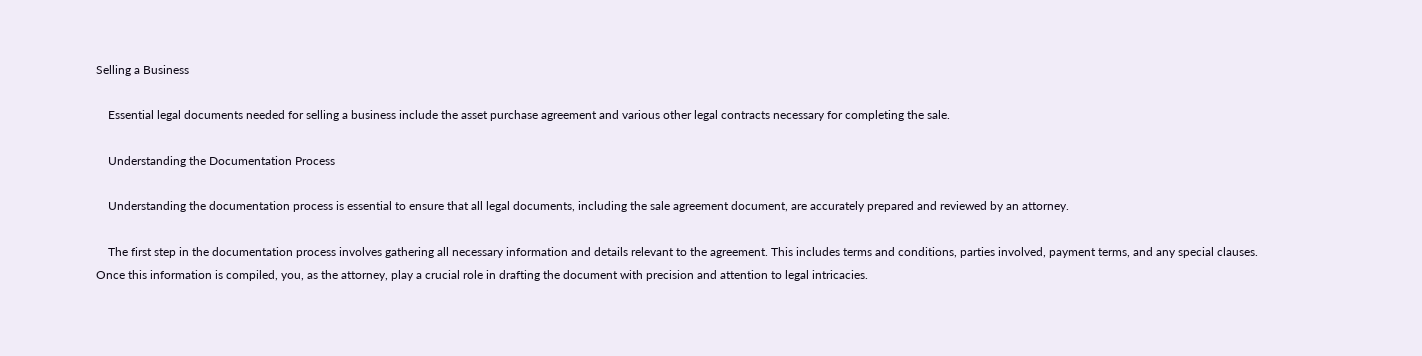Selling a Business

    Essential legal documents needed for selling a business include the asset purchase agreement and various other legal contracts necessary for completing the sale.

    Understanding the Documentation Process

    Understanding the documentation process is essential to ensure that all legal documents, including the sale agreement document, are accurately prepared and reviewed by an attorney.

    The first step in the documentation process involves gathering all necessary information and details relevant to the agreement. This includes terms and conditions, parties involved, payment terms, and any special clauses. Once this information is compiled, you, as the attorney, play a crucial role in drafting the document with precision and attention to legal intricacies.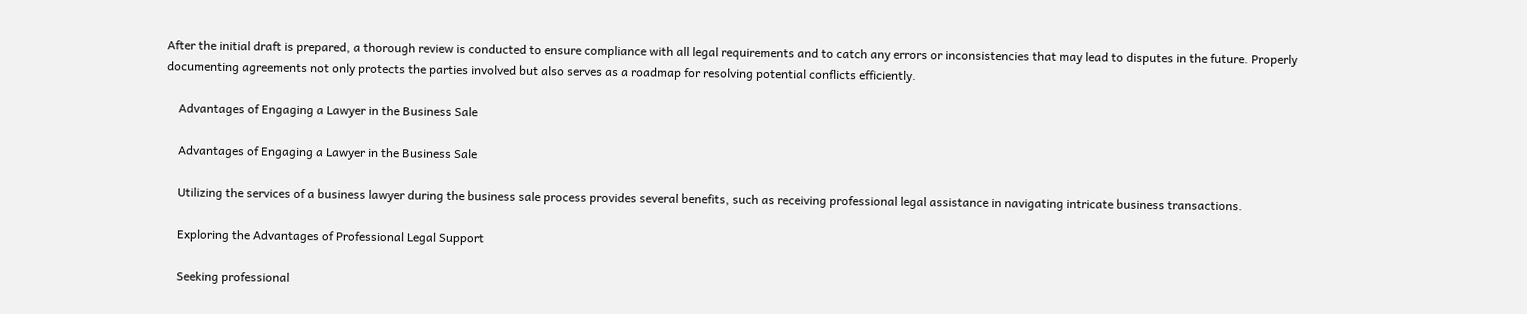After the initial draft is prepared, a thorough review is conducted to ensure compliance with all legal requirements and to catch any errors or inconsistencies that may lead to disputes in the future. Properly documenting agreements not only protects the parties involved but also serves as a roadmap for resolving potential conflicts efficiently.

    Advantages of Engaging a Lawyer in the Business Sale

    Advantages of Engaging a Lawyer in the Business Sale

    Utilizing the services of a business lawyer during the business sale process provides several benefits, such as receiving professional legal assistance in navigating intricate business transactions.

    Exploring the Advantages of Professional Legal Support

    Seeking professional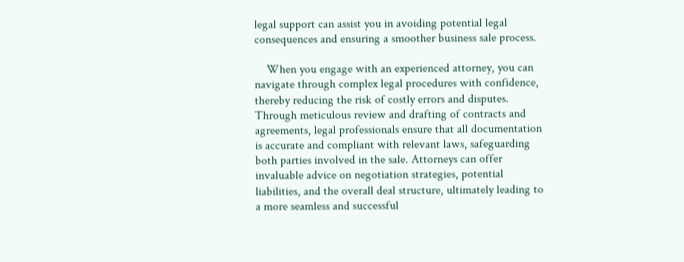legal support can assist you in avoiding potential legal consequences and ensuring a smoother business sale process.

    When you engage with an experienced attorney, you can navigate through complex legal procedures with confidence, thereby reducing the risk of costly errors and disputes. Through meticulous review and drafting of contracts and agreements, legal professionals ensure that all documentation is accurate and compliant with relevant laws, safeguarding both parties involved in the sale. Attorneys can offer invaluable advice on negotiation strategies, potential liabilities, and the overall deal structure, ultimately leading to a more seamless and successful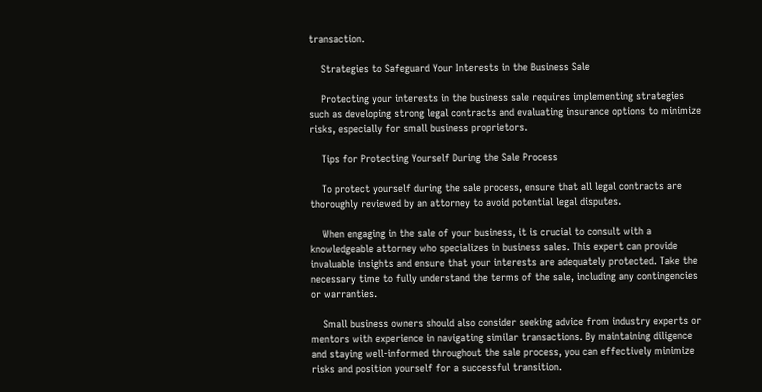transaction.

    Strategies to Safeguard Your Interests in the Business Sale

    Protecting your interests in the business sale requires implementing strategies such as developing strong legal contracts and evaluating insurance options to minimize risks, especially for small business proprietors.

    Tips for Protecting Yourself During the Sale Process

    To protect yourself during the sale process, ensure that all legal contracts are thoroughly reviewed by an attorney to avoid potential legal disputes.

    When engaging in the sale of your business, it is crucial to consult with a knowledgeable attorney who specializes in business sales. This expert can provide invaluable insights and ensure that your interests are adequately protected. Take the necessary time to fully understand the terms of the sale, including any contingencies or warranties.

    Small business owners should also consider seeking advice from industry experts or mentors with experience in navigating similar transactions. By maintaining diligence and staying well-informed throughout the sale process, you can effectively minimize risks and position yourself for a successful transition.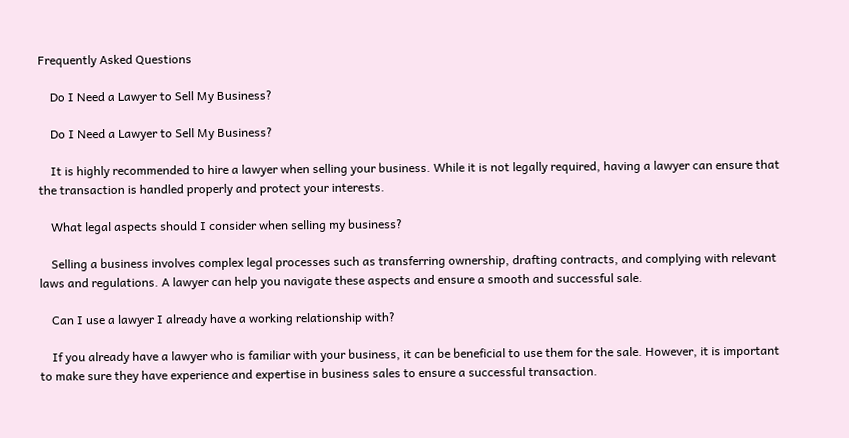Frequently Asked Questions

    Do I Need a Lawyer to Sell My Business?

    Do I Need a Lawyer to Sell My Business?

    It is highly recommended to hire a lawyer when selling your business. While it is not legally required, having a lawyer can ensure that the transaction is handled properly and protect your interests.

    What legal aspects should I consider when selling my business?

    Selling a business involves complex legal processes such as transferring ownership, drafting contracts, and complying with relevant laws and regulations. A lawyer can help you navigate these aspects and ensure a smooth and successful sale.

    Can I use a lawyer I already have a working relationship with?

    If you already have a lawyer who is familiar with your business, it can be beneficial to use them for the sale. However, it is important to make sure they have experience and expertise in business sales to ensure a successful transaction.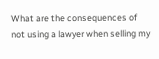What are the consequences of not using a lawyer when selling my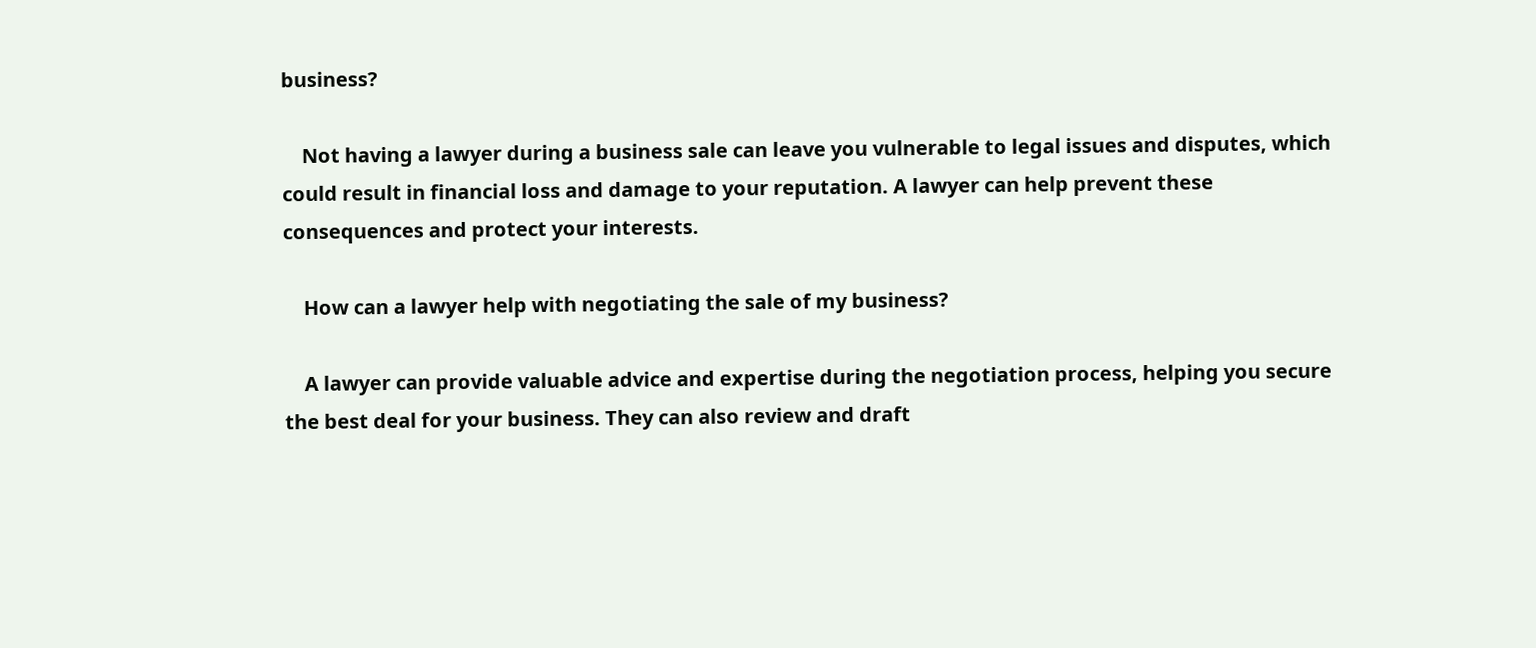business?

    Not having a lawyer during a business sale can leave you vulnerable to legal issues and disputes, which could result in financial loss and damage to your reputation. A lawyer can help prevent these consequences and protect your interests.

    How can a lawyer help with negotiating the sale of my business?

    A lawyer can provide valuable advice and expertise during the negotiation process, helping you secure the best deal for your business. They can also review and draft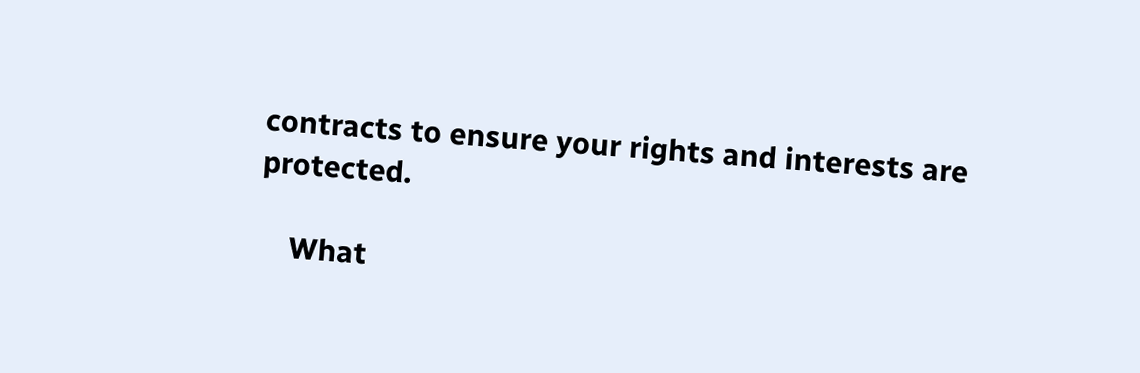contracts to ensure your rights and interests are protected.

    What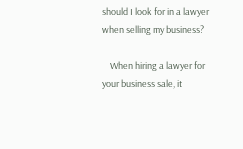should I look for in a lawyer when selling my business?

    When hiring a lawyer for your business sale, it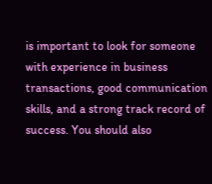is important to look for someone with experience in business transactions, good communication skills, and a strong track record of success. You should also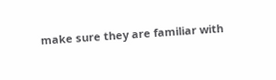make sure they are familiar with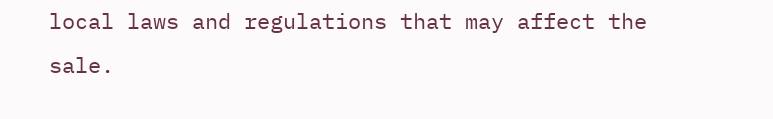local laws and regulations that may affect the sale.